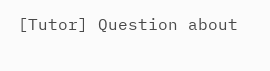[Tutor] Question about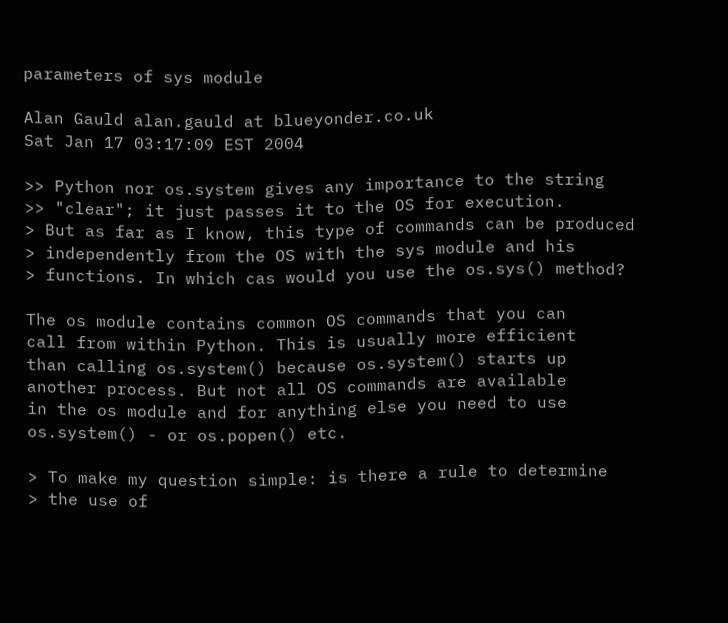parameters of sys module

Alan Gauld alan.gauld at blueyonder.co.uk
Sat Jan 17 03:17:09 EST 2004

>> Python nor os.system gives any importance to the string
>> "clear"; it just passes it to the OS for execution.
> But as far as I know, this type of commands can be produced
> independently from the OS with the sys module and his
> functions. In which cas would you use the os.sys() method?

The os module contains common OS commands that you can
call from within Python. This is usually more efficient
than calling os.system() because os.system() starts up
another process. But not all OS commands are available
in the os module and for anything else you need to use
os.system() - or os.popen() etc.

> To make my question simple: is there a rule to determine
> the use of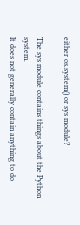either os.system() or sys module?

The sys module contains things about the Python system.
It does not generally contain anything to do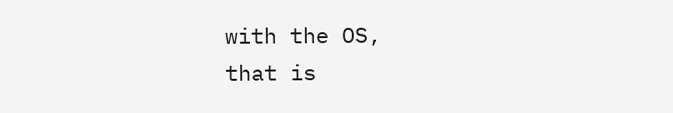with the OS,
that is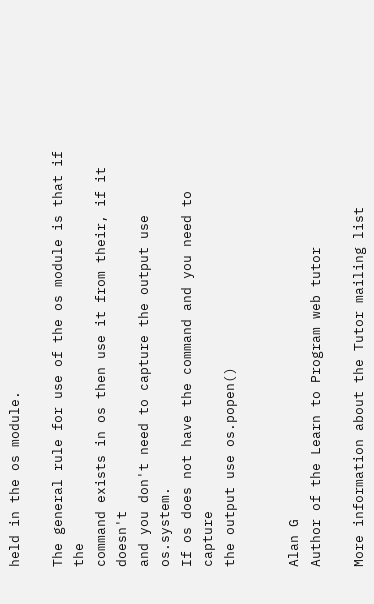held in the os module.

The general rule for use of the os module is that if the
command exists in os then use it from their, if it doesn't
and you don't need to capture the output use os.system.
If os does not have the command and you need to capture
the output use os.popen()


Alan G
Author of the Learn to Program web tutor

More information about the Tutor mailing list